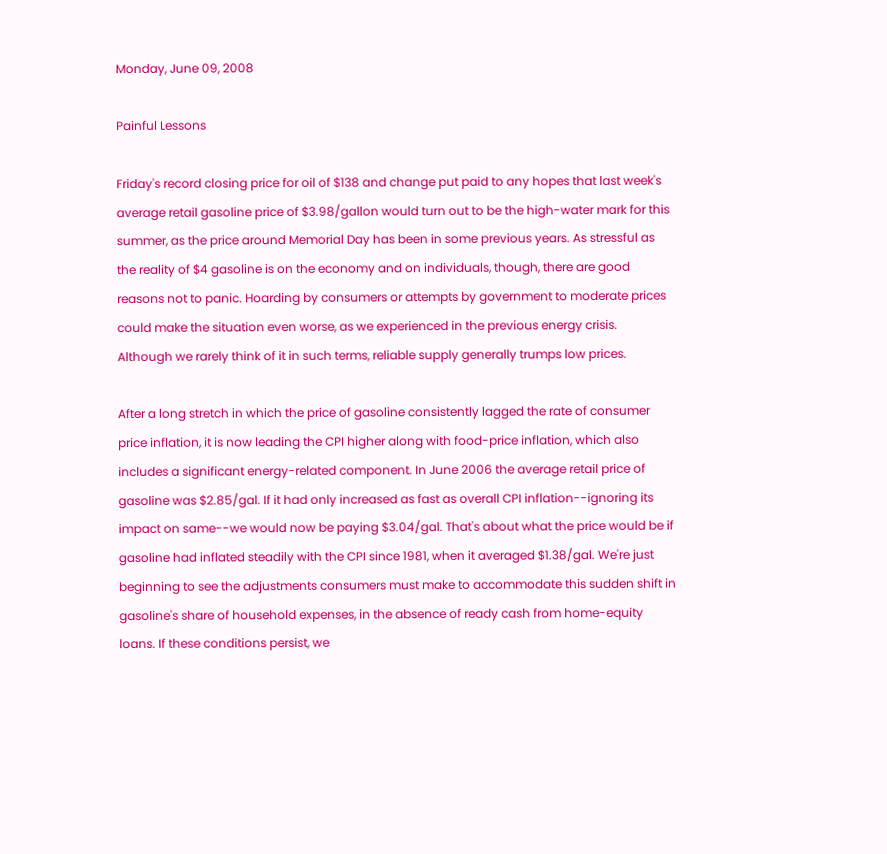Monday, June 09, 2008

Painful Lessons

Friday's record closing price for oil of $138 and change put paid to any hopes that last week's average retail gasoline price of $3.98/gallon would turn out to be the high-water mark for this summer, as the price around Memorial Day has been in some previous years. As stressful as the reality of $4 gasoline is on the economy and on individuals, though, there are good reasons not to panic. Hoarding by consumers or attempts by government to moderate prices could make the situation even worse, as we experienced in the previous energy crisis. Although we rarely think of it in such terms, reliable supply generally trumps low prices.

After a long stretch in which the price of gasoline consistently lagged the rate of consumer price inflation, it is now leading the CPI higher along with food-price inflation, which also includes a significant energy-related component. In June 2006 the average retail price of gasoline was $2.85/gal. If it had only increased as fast as overall CPI inflation--ignoring its impact on same--we would now be paying $3.04/gal. That's about what the price would be if gasoline had inflated steadily with the CPI since 1981, when it averaged $1.38/gal. We're just beginning to see the adjustments consumers must make to accommodate this sudden shift in gasoline's share of household expenses, in the absence of ready cash from home-equity loans. If these conditions persist, we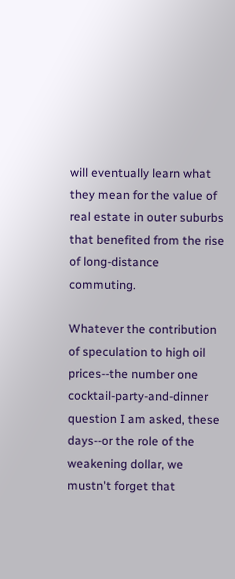will eventually learn what they mean for the value of real estate in outer suburbs that benefited from the rise of long-distance commuting.

Whatever the contribution of speculation to high oil prices--the number one cocktail-party-and-dinner question I am asked, these days--or the role of the weakening dollar, we mustn't forget that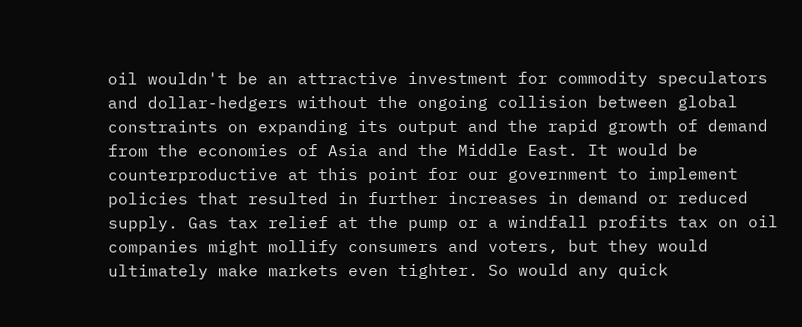oil wouldn't be an attractive investment for commodity speculators and dollar-hedgers without the ongoing collision between global constraints on expanding its output and the rapid growth of demand from the economies of Asia and the Middle East. It would be counterproductive at this point for our government to implement policies that resulted in further increases in demand or reduced supply. Gas tax relief at the pump or a windfall profits tax on oil companies might mollify consumers and voters, but they would ultimately make markets even tighter. So would any quick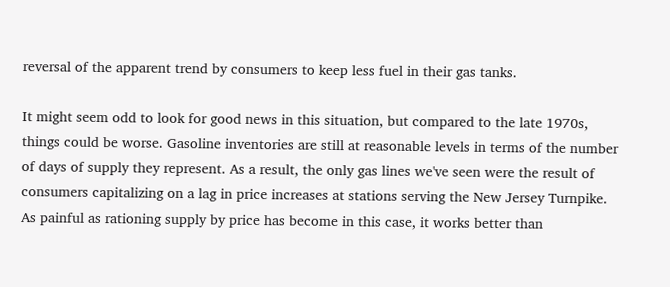reversal of the apparent trend by consumers to keep less fuel in their gas tanks.

It might seem odd to look for good news in this situation, but compared to the late 1970s, things could be worse. Gasoline inventories are still at reasonable levels in terms of the number of days of supply they represent. As a result, the only gas lines we've seen were the result of consumers capitalizing on a lag in price increases at stations serving the New Jersey Turnpike. As painful as rationing supply by price has become in this case, it works better than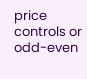price controls or odd-even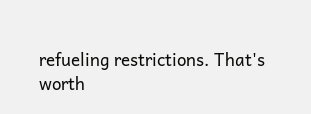refueling restrictions. That's worth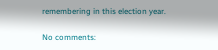remembering in this election year.

No comments: